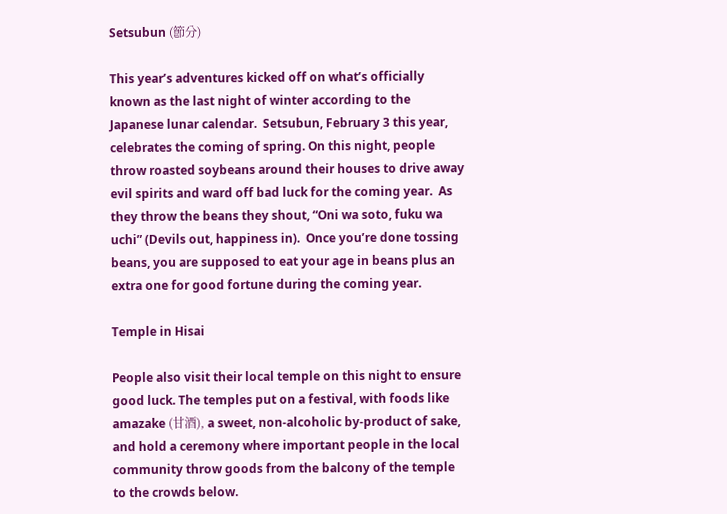Setsubun (節分)

This year’s adventures kicked off on what’s officially known as the last night of winter according to the Japanese lunar calendar.  Setsubun, February 3 this year, celebrates the coming of spring. On this night, people throw roasted soybeans around their houses to drive away evil spirits and ward off bad luck for the coming year.  As they throw the beans they shout, “Oni wa soto, fuku wa uchi” (Devils out, happiness in).  Once you’re done tossing beans, you are supposed to eat your age in beans plus an extra one for good fortune during the coming year.

Temple in Hisai

People also visit their local temple on this night to ensure good luck. The temples put on a festival, with foods like amazake (甘酒), a sweet, non-alcoholic by-product of sake, and hold a ceremony where important people in the local community throw goods from the balcony of the temple to the crowds below.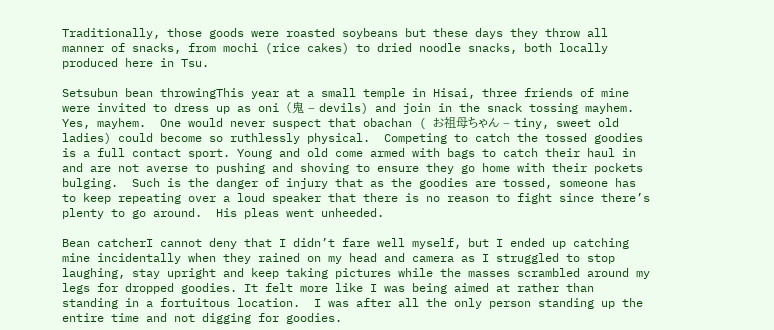Traditionally, those goods were roasted soybeans but these days they throw all manner of snacks, from mochi (rice cakes) to dried noodle snacks, both locally produced here in Tsu.

Setsubun bean throwingThis year at a small temple in Hisai, three friends of mine were invited to dress up as oni (鬼 – devils) and join in the snack tossing mayhem.  Yes, mayhem.  One would never suspect that obachan ( お祖母ちゃん – tiny, sweet old ladies) could become so ruthlessly physical.  Competing to catch the tossed goodies is a full contact sport. Young and old come armed with bags to catch their haul in and are not averse to pushing and shoving to ensure they go home with their pockets bulging.  Such is the danger of injury that as the goodies are tossed, someone has to keep repeating over a loud speaker that there is no reason to fight since there’s plenty to go around.  His pleas went unheeded.

Bean catcherI cannot deny that I didn’t fare well myself, but I ended up catching mine incidentally when they rained on my head and camera as I struggled to stop laughing, stay upright and keep taking pictures while the masses scrambled around my legs for dropped goodies. It felt more like I was being aimed at rather than standing in a fortuitous location.  I was after all the only person standing up the entire time and not digging for goodies.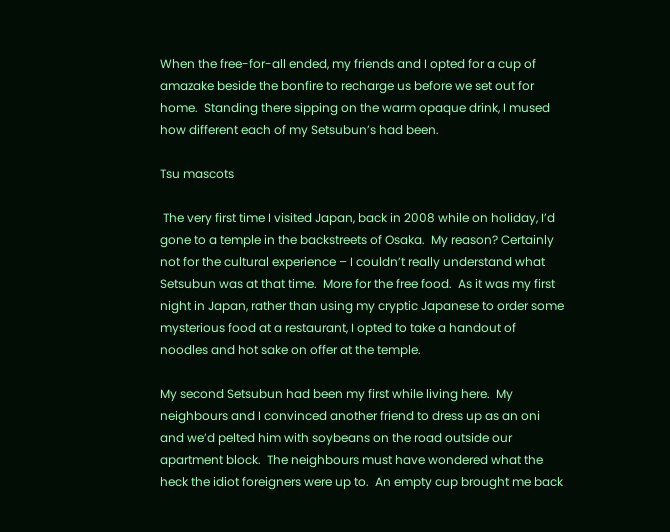When the free-for-all ended, my friends and I opted for a cup of amazake beside the bonfire to recharge us before we set out for home.  Standing there sipping on the warm opaque drink, I mused how different each of my Setsubun’s had been.

Tsu mascots

 The very first time I visited Japan, back in 2008 while on holiday, I’d gone to a temple in the backstreets of Osaka.  My reason? Certainly not for the cultural experience – I couldn’t really understand what Setsubun was at that time.  More for the free food.  As it was my first night in Japan, rather than using my cryptic Japanese to order some mysterious food at a restaurant, I opted to take a handout of noodles and hot sake on offer at the temple.

My second Setsubun had been my first while living here.  My neighbours and I convinced another friend to dress up as an oni and we’d pelted him with soybeans on the road outside our apartment block.  The neighbours must have wondered what the heck the idiot foreigners were up to.  An empty cup brought me back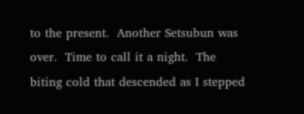to the present.  Another Setsubun was over.  Time to call it a night.  The biting cold that descended as I stepped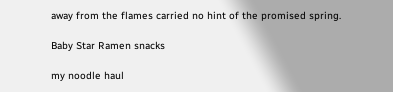away from the flames carried no hint of the promised spring.

Baby Star Ramen snacks

my noodle haul